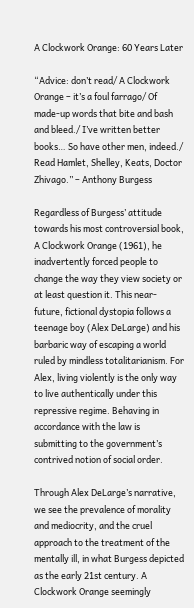A Clockwork Orange: 60 Years Later

“Advice: don’t read/ A Clockwork Orange – it’s a foul farrago/ Of made-up words that bite and bash and bleed./ I’ve written better books… So have other men, indeed./ Read Hamlet, Shelley, Keats, Doctor Zhivago.” – Anthony Burgess

Regardless of Burgess’ attitude towards his most controversial book, A Clockwork Orange (1961), he inadvertently forced people to change the way they view society or at least question it. This near-future, fictional dystopia follows a teenage boy (Alex DeLarge) and his barbaric way of escaping a world ruled by mindless totalitarianism. For Alex, living violently is the only way to live authentically under this repressive regime. Behaving in accordance with the law is submitting to the government’s contrived notion of social order.

Through Alex DeLarge’s narrative, we see the prevalence of morality and mediocrity, and the cruel approach to the treatment of the mentally ill, in what Burgess depicted as the early 21st century. A Clockwork Orange seemingly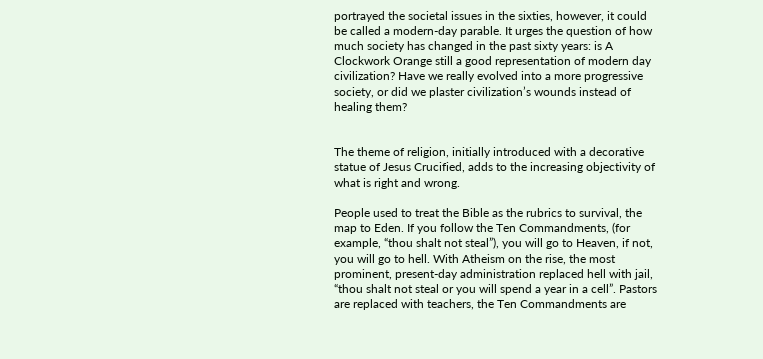portrayed the societal issues in the sixties, however, it could be called a modern-day parable. It urges the question of how much society has changed in the past sixty years: is A Clockwork Orange still a good representation of modern day civilization? Have we really evolved into a more progressive society, or did we plaster civilization’s wounds instead of healing them?


The theme of religion, initially introduced with a decorative statue of Jesus Crucified, adds to the increasing objectivity of what is right and wrong.

People used to treat the Bible as the rubrics to survival, the map to Eden. If you follow the Ten Commandments, (for example, “thou shalt not steal”), you will go to Heaven, if not, you will go to hell. With Atheism on the rise, the most prominent, present-day administration replaced hell with jail, “thou shalt not steal or you will spend a year in a cell”. Pastors are replaced with teachers, the Ten Commandments are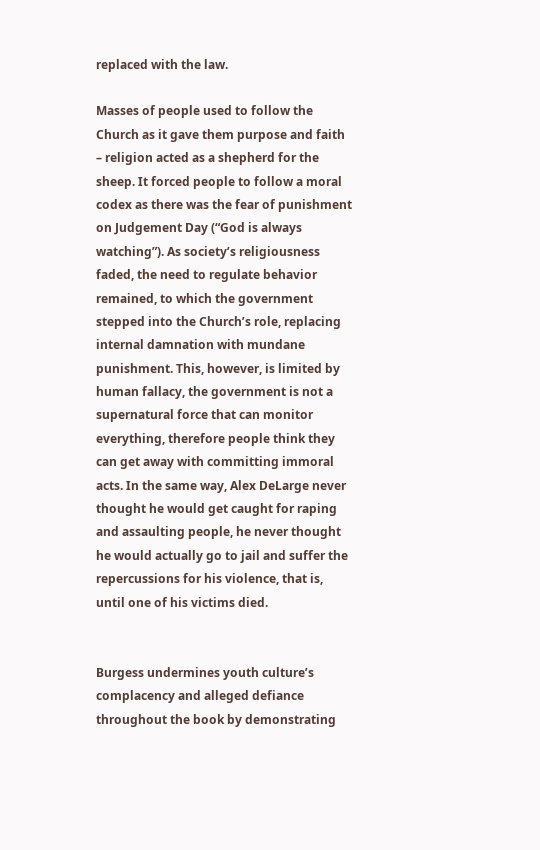replaced with the law.

Masses of people used to follow the Church as it gave them purpose and faith – religion acted as a shepherd for the sheep. It forced people to follow a moral codex as there was the fear of punishment on Judgement Day (“God is always watching”). As society’s religiousness faded, the need to regulate behavior remained, to which the government stepped into the Church’s role, replacing internal damnation with mundane punishment. This, however, is limited by human fallacy, the government is not a supernatural force that can monitor everything, therefore people think they can get away with committing immoral acts. In the same way, Alex DeLarge never thought he would get caught for raping and assaulting people, he never thought he would actually go to jail and suffer the repercussions for his violence, that is, until one of his victims died.


Burgess undermines youth culture’s complacency and alleged defiance throughout the book by demonstrating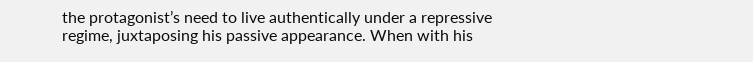the protagonist’s need to live authentically under a repressive regime, juxtaposing his passive appearance. When with his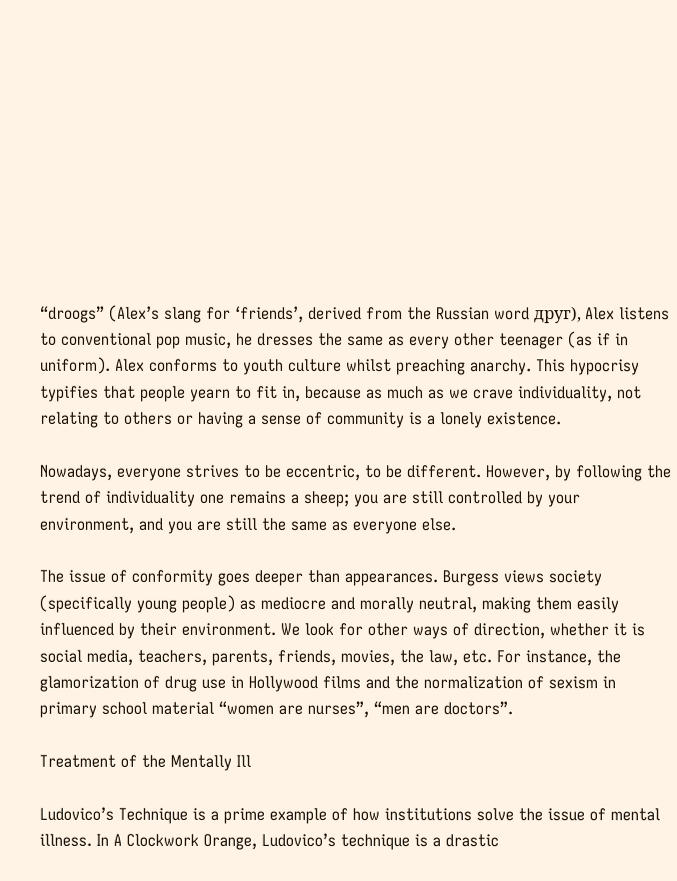“droogs” (Alex’s slang for ‘friends’, derived from the Russian word друг), Alex listens to conventional pop music, he dresses the same as every other teenager (as if in uniform). Alex conforms to youth culture whilst preaching anarchy. This hypocrisy typifies that people yearn to fit in, because as much as we crave individuality, not relating to others or having a sense of community is a lonely existence.

Nowadays, everyone strives to be eccentric, to be different. However, by following the trend of individuality one remains a sheep; you are still controlled by your environment, and you are still the same as everyone else.

The issue of conformity goes deeper than appearances. Burgess views society (specifically young people) as mediocre and morally neutral, making them easily influenced by their environment. We look for other ways of direction, whether it is social media, teachers, parents, friends, movies, the law, etc. For instance, the glamorization of drug use in Hollywood films and the normalization of sexism in primary school material “women are nurses”, “men are doctors”.

Treatment of the Mentally Ill

Ludovico’s Technique is a prime example of how institutions solve the issue of mental illness. In A Clockwork Orange, Ludovico’s technique is a drastic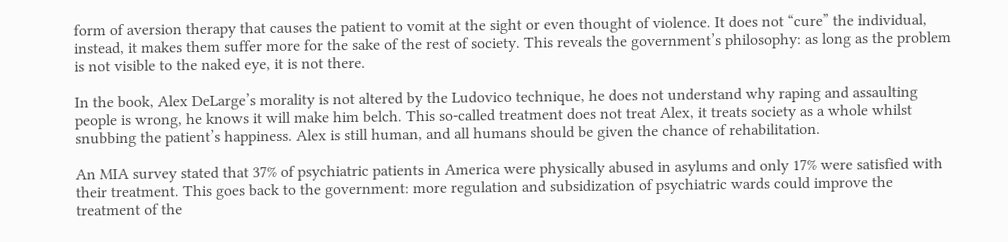form of aversion therapy that causes the patient to vomit at the sight or even thought of violence. It does not “cure” the individual, instead, it makes them suffer more for the sake of the rest of society. This reveals the government’s philosophy: as long as the problem is not visible to the naked eye, it is not there.

In the book, Alex DeLarge’s morality is not altered by the Ludovico technique, he does not understand why raping and assaulting people is wrong, he knows it will make him belch. This so-called treatment does not treat Alex, it treats society as a whole whilst snubbing the patient’s happiness. Alex is still human, and all humans should be given the chance of rehabilitation.

An MIA survey stated that 37% of psychiatric patients in America were physically abused in asylums and only 17% were satisfied with their treatment. This goes back to the government: more regulation and subsidization of psychiatric wards could improve the treatment of the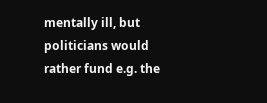mentally ill, but politicians would rather fund e.g. the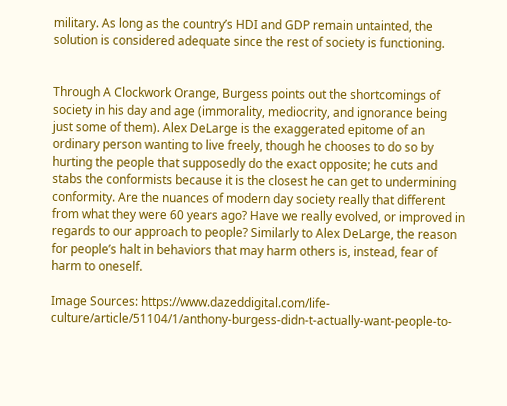military. As long as the country’s HDI and GDP remain untainted, the solution is considered adequate since the rest of society is functioning.


Through A Clockwork Orange, Burgess points out the shortcomings of society in his day and age (immorality, mediocrity, and ignorance being just some of them). Alex DeLarge is the exaggerated epitome of an ordinary person wanting to live freely, though he chooses to do so by hurting the people that supposedly do the exact opposite; he cuts and stabs the conformists because it is the closest he can get to undermining conformity. Are the nuances of modern day society really that different from what they were 60 years ago? Have we really evolved, or improved in regards to our approach to people? Similarly to Alex DeLarge, the reason for people’s halt in behaviors that may harm others is, instead, fear of harm to oneself.

Image Sources: https://www.dazeddigital.com/life-culture/article/51104/1/anthony-burgess-didn-t-actually-want-people-to-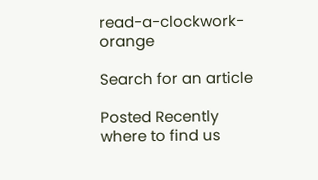read-a-clockwork-orange

Search for an article

Posted Recently
where to find us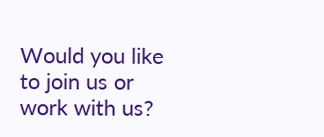Would you like to join us or work with us?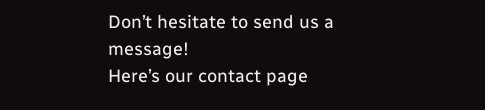Don’t hesitate to send us a message!
Here’s our contact page